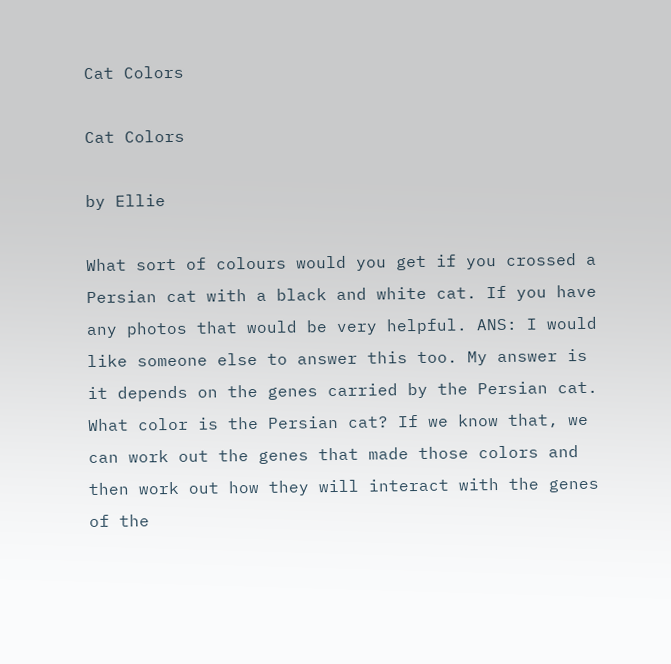Cat Colors

Cat Colors

by Ellie

What sort of colours would you get if you crossed a Persian cat with a black and white cat. If you have any photos that would be very helpful. ANS: I would like someone else to answer this too. My answer is it depends on the genes carried by the Persian cat. What color is the Persian cat? If we know that, we can work out the genes that made those colors and then work out how they will interact with the genes of the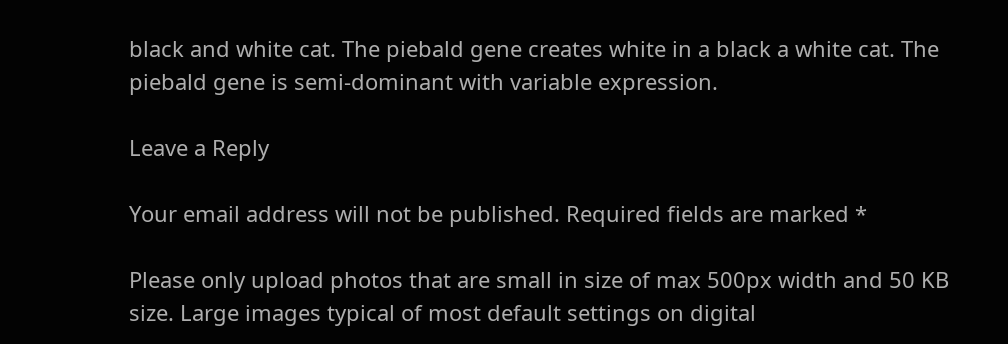black and white cat. The piebald gene creates white in a black a white cat. The piebald gene is semi-dominant with variable expression.

Leave a Reply

Your email address will not be published. Required fields are marked *

Please only upload photos that are small in size of max 500px width and 50 KB size. Large images typical of most default settings on digital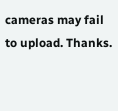cameras may fail to upload. Thanks.